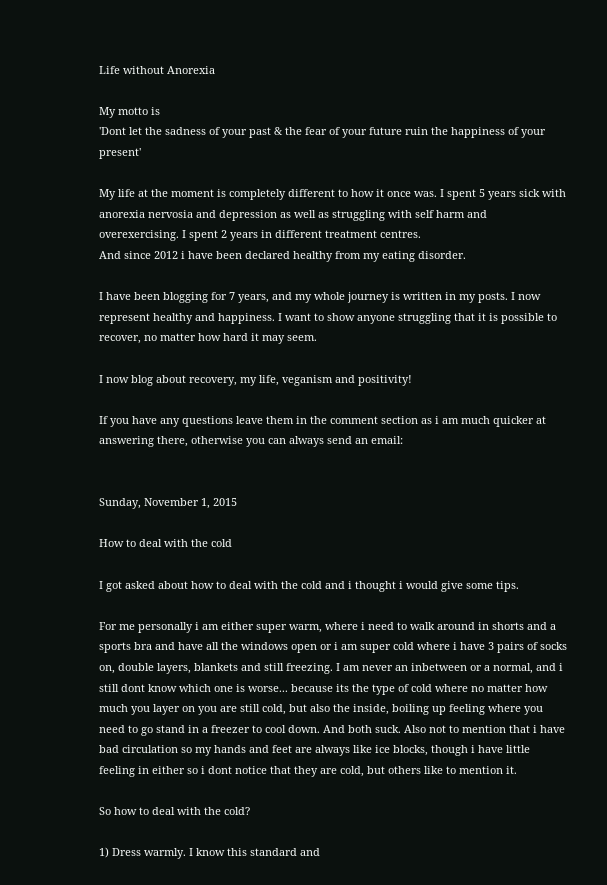Life without Anorexia

My motto is
'Dont let the sadness of your past & the fear of your future ruin the happiness of your present'

My life at the moment is completely different to how it once was. I spent 5 years sick with anorexia nervosia and depression as well as struggling with self harm and overexercising. I spent 2 years in different treatment centres.
And since 2012 i have been declared healthy from my eating disorder.

I have been blogging for 7 years, and my whole journey is written in my posts. I now represent healthy and happiness. I want to show anyone struggling that it is possible to recover, no matter how hard it may seem.

I now blog about recovery, my life, veganism and positivity!

If you have any questions leave them in the comment section as i am much quicker at answering there, otherwise you can always send an email:


Sunday, November 1, 2015

How to deal with the cold

I got asked about how to deal with the cold and i thought i would give some tips.

For me personally i am either super warm, where i need to walk around in shorts and a sports bra and have all the windows open or i am super cold where i have 3 pairs of socks on, double layers, blankets and still freezing. I am never an inbetween or a normal, and i still dont know which one is worse... because its the type of cold where no matter how much you layer on you are still cold, but also the inside, boiling up feeling where you need to go stand in a freezer to cool down. And both suck. Also not to mention that i have bad circulation so my hands and feet are always like ice blocks, though i have little feeling in either so i dont notice that they are cold, but others like to mention it.

So how to deal with the cold?

1) Dress warmly. I know this standard and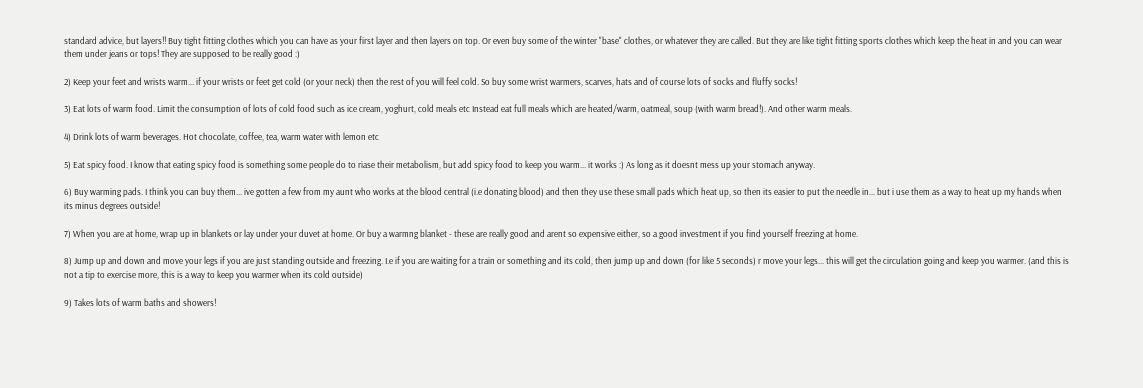standard advice, but layers!! Buy tight fitting clothes which you can have as your first layer and then layers on top. Or even buy some of the winter "base" clothes, or whatever they are called. But they are like tight fitting sports clothes which keep the heat in and you can wear them under jeans or tops! They are supposed to be really good :)

2) Keep your feet and wrists warm... if your wrists or feet get cold (or your neck) then the rest of you will feel cold. So buy some wrist warmers, scarves, hats and of course lots of socks and fluffy socks!

3) Eat lots of warm food. Limit the consumption of lots of cold food such as ice cream, yoghurt, cold meals etc Instead eat full meals which are heated/warm, oatmeal, soup (with warm bread!). And other warm meals.

4) Drink lots of warm beverages. Hot chocolate, coffee, tea, warm water with lemon etc

5) Eat spicy food. I know that eating spicy food is something some people do to riase their metabolism, but add spicy food to keep you warm... it works :) As long as it doesnt mess up your stomach anyway.

6) Buy warming pads. I think you can buy them... ive gotten a few from my aunt who works at the blood central (i.e donating blood) and then they use these small pads which heat up, so then its easier to put the needle in... but i use them as a way to heat up my hands when its minus degrees outside!

7) When you are at home, wrap up in blankets or lay under your duvet at home. Or buy a warmng blanket - these are really good and arent so expensive either, so a good investment if you find yourself freezing at home.

8) Jump up and down and move your legs if you are just standing outside and freezing. I.e if you are waiting for a train or something and its cold, then jump up and down (for like 5 seconds) r move your legs... this will get the circulation going and keep you warmer. (and this is not a tip to exercise more, this is a way to keep you warmer when its cold outside)

9) Takes lots of warm baths and showers!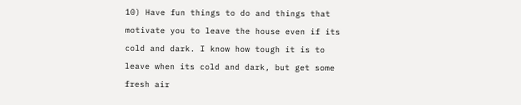10) Have fun things to do and things that motivate you to leave the house even if its cold and dark. I know how tough it is to leave when its cold and dark, but get some fresh air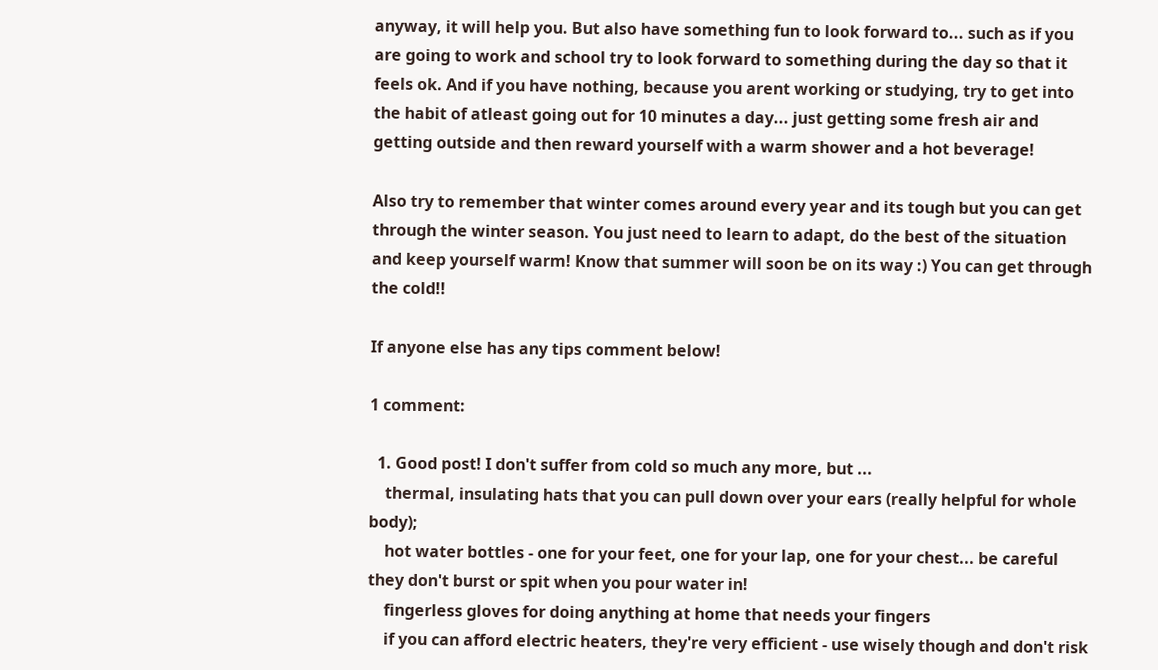anyway, it will help you. But also have something fun to look forward to... such as if you are going to work and school try to look forward to something during the day so that it feels ok. And if you have nothing, because you arent working or studying, try to get into the habit of atleast going out for 10 minutes a day... just getting some fresh air and getting outside and then reward yourself with a warm shower and a hot beverage!

Also try to remember that winter comes around every year and its tough but you can get through the winter season. You just need to learn to adapt, do the best of the situation and keep yourself warm! Know that summer will soon be on its way :) You can get through the cold!!

If anyone else has any tips comment below!

1 comment:

  1. Good post! I don't suffer from cold so much any more, but ...
    thermal, insulating hats that you can pull down over your ears (really helpful for whole body);
    hot water bottles - one for your feet, one for your lap, one for your chest... be careful they don't burst or spit when you pour water in!
    fingerless gloves for doing anything at home that needs your fingers
    if you can afford electric heaters, they're very efficient - use wisely though and don't risk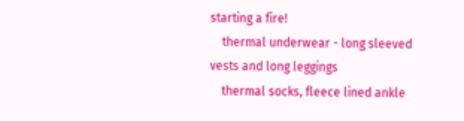starting a fire!
    thermal underwear - long sleeved vests and long leggings
    thermal socks, fleece lined ankle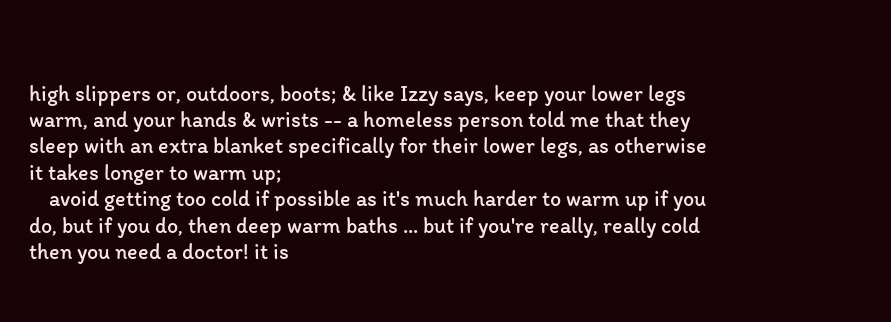high slippers or, outdoors, boots; & like Izzy says, keep your lower legs warm, and your hands & wrists -- a homeless person told me that they sleep with an extra blanket specifically for their lower legs, as otherwise it takes longer to warm up;
    avoid getting too cold if possible as it's much harder to warm up if you do, but if you do, then deep warm baths ... but if you're really, really cold then you need a doctor! it is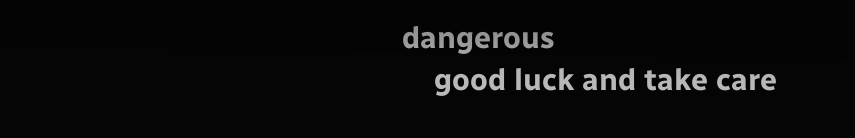dangerous
    good luck and take care